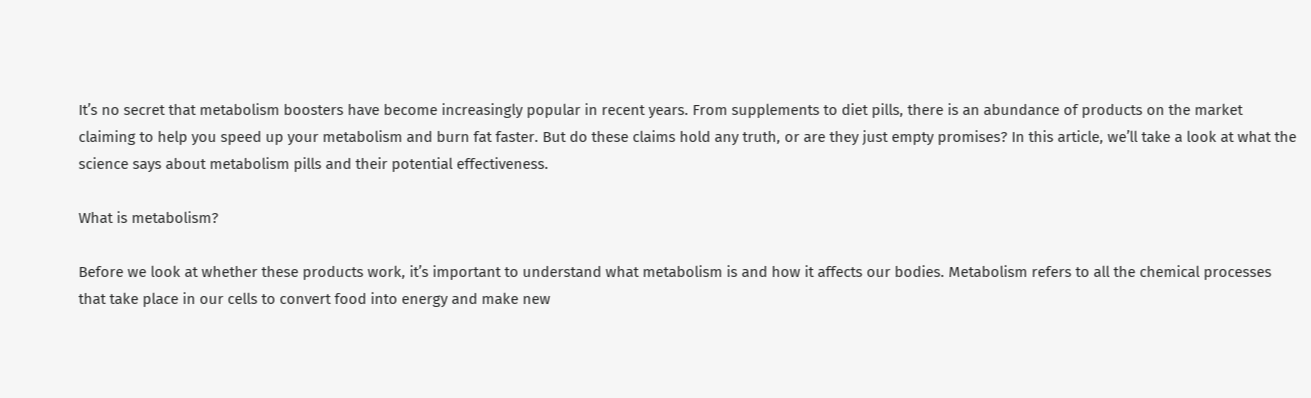It’s no secret that metabolism boosters have become increasingly popular in recent years. From supplements to diet pills, there is an abundance of products on the market claiming to help you speed up your metabolism and burn fat faster. But do these claims hold any truth, or are they just empty promises? In this article, we’ll take a look at what the science says about metabolism pills and their potential effectiveness.

What is metabolism?

Before we look at whether these products work, it’s important to understand what metabolism is and how it affects our bodies. Metabolism refers to all the chemical processes that take place in our cells to convert food into energy and make new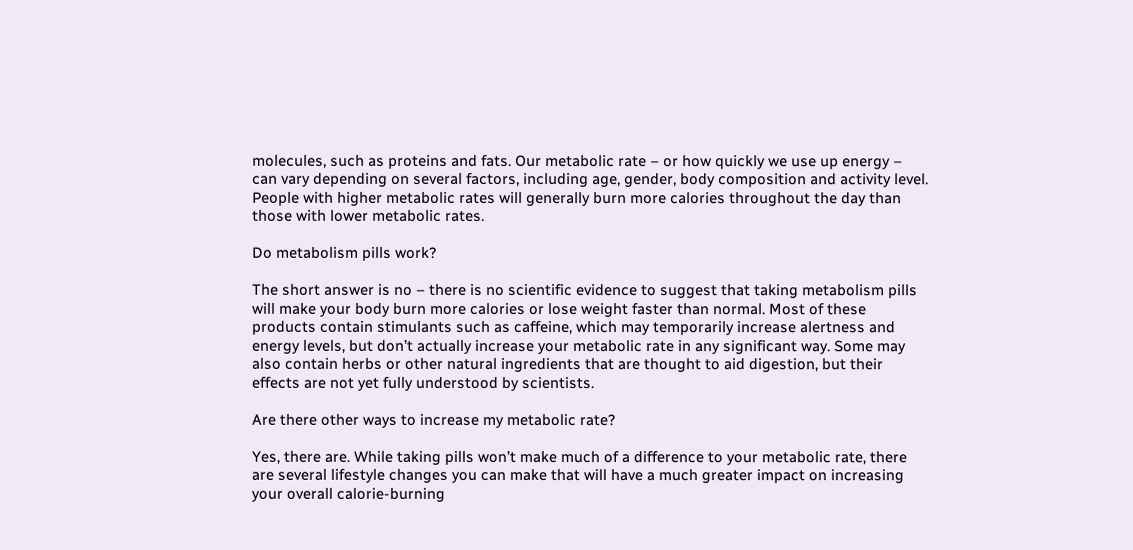molecules, such as proteins and fats. Our metabolic rate – or how quickly we use up energy – can vary depending on several factors, including age, gender, body composition and activity level. People with higher metabolic rates will generally burn more calories throughout the day than those with lower metabolic rates.

Do metabolism pills work?

The short answer is no – there is no scientific evidence to suggest that taking metabolism pills will make your body burn more calories or lose weight faster than normal. Most of these products contain stimulants such as caffeine, which may temporarily increase alertness and energy levels, but don’t actually increase your metabolic rate in any significant way. Some may also contain herbs or other natural ingredients that are thought to aid digestion, but their effects are not yet fully understood by scientists.

Are there other ways to increase my metabolic rate?

Yes, there are. While taking pills won’t make much of a difference to your metabolic rate, there are several lifestyle changes you can make that will have a much greater impact on increasing your overall calorie-burning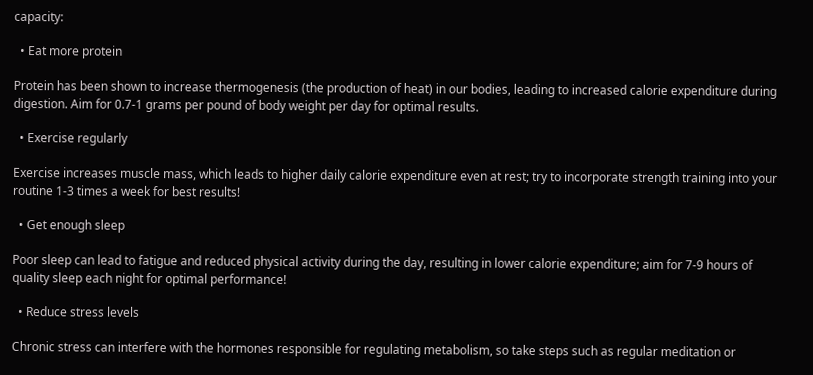capacity:

  • Eat more protein

Protein has been shown to increase thermogenesis (the production of heat) in our bodies, leading to increased calorie expenditure during digestion. Aim for 0.7-1 grams per pound of body weight per day for optimal results.

  • Exercise regularly

Exercise increases muscle mass, which leads to higher daily calorie expenditure even at rest; try to incorporate strength training into your routine 1-3 times a week for best results!

  • Get enough sleep

Poor sleep can lead to fatigue and reduced physical activity during the day, resulting in lower calorie expenditure; aim for 7-9 hours of quality sleep each night for optimal performance!

  • Reduce stress levels

Chronic stress can interfere with the hormones responsible for regulating metabolism, so take steps such as regular meditation or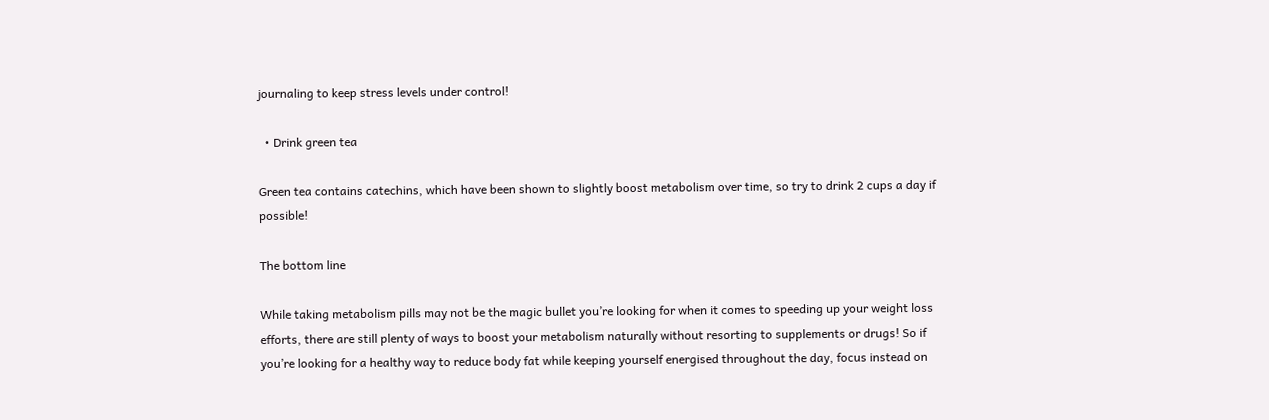journaling to keep stress levels under control!

  • Drink green tea

Green tea contains catechins, which have been shown to slightly boost metabolism over time, so try to drink 2 cups a day if possible!

The bottom line

While taking metabolism pills may not be the magic bullet you’re looking for when it comes to speeding up your weight loss efforts, there are still plenty of ways to boost your metabolism naturally without resorting to supplements or drugs! So if you’re looking for a healthy way to reduce body fat while keeping yourself energised throughout the day, focus instead on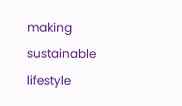making sustainable lifestyle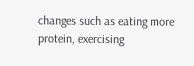changes such as eating more protein, exercising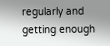regularly and getting enough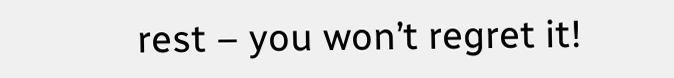rest – you won’t regret it!